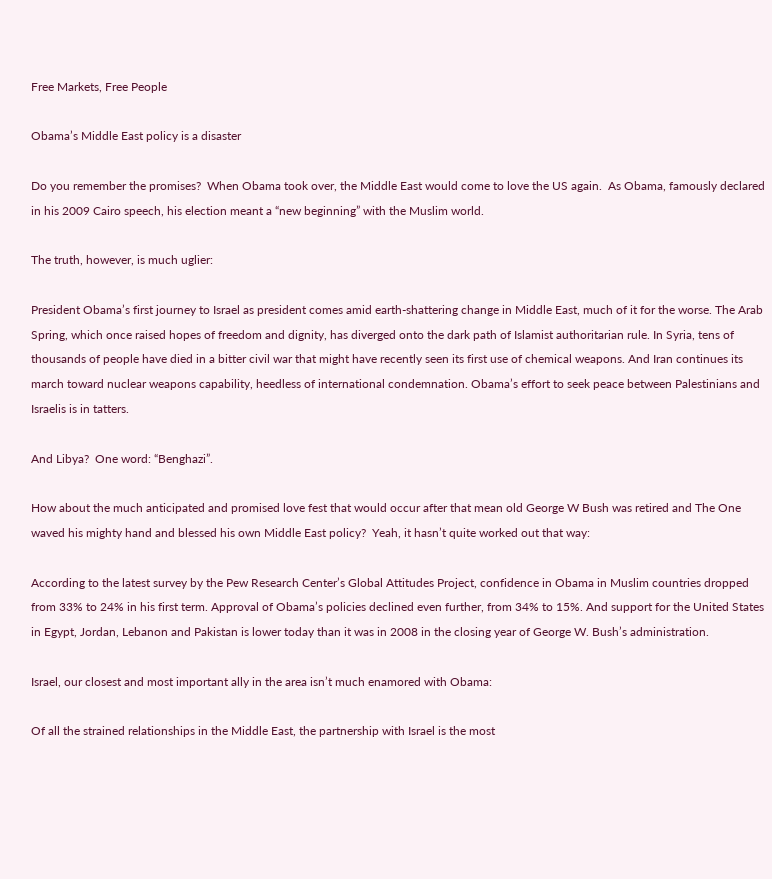Free Markets, Free People

Obama’s Middle East policy is a disaster

Do you remember the promises?  When Obama took over, the Middle East would come to love the US again.  As Obama, famously declared in his 2009 Cairo speech, his election meant a “new beginning” with the Muslim world.

The truth, however, is much uglier:

President Obama’s first journey to Israel as president comes amid earth-shattering change in Middle East, much of it for the worse. The Arab Spring, which once raised hopes of freedom and dignity, has diverged onto the dark path of Islamist authoritarian rule. In Syria, tens of thousands of people have died in a bitter civil war that might have recently seen its first use of chemical weapons. And Iran continues its march toward nuclear weapons capability, heedless of international condemnation. Obama’s effort to seek peace between Palestinians and Israelis is in tatters.

And Libya?  One word: “Benghazi”.

How about the much anticipated and promised love fest that would occur after that mean old George W Bush was retired and The One waved his mighty hand and blessed his own Middle East policy?  Yeah, it hasn’t quite worked out that way:

According to the latest survey by the Pew Research Center’s Global Attitudes Project, confidence in Obama in Muslim countries dropped from 33% to 24% in his first term. Approval of Obama’s policies declined even further, from 34% to 15%. And support for the United States in Egypt, Jordan, Lebanon and Pakistan is lower today than it was in 2008 in the closing year of George W. Bush’s administration.

Israel, our closest and most important ally in the area isn’t much enamored with Obama:

Of all the strained relationships in the Middle East, the partnership with Israel is the most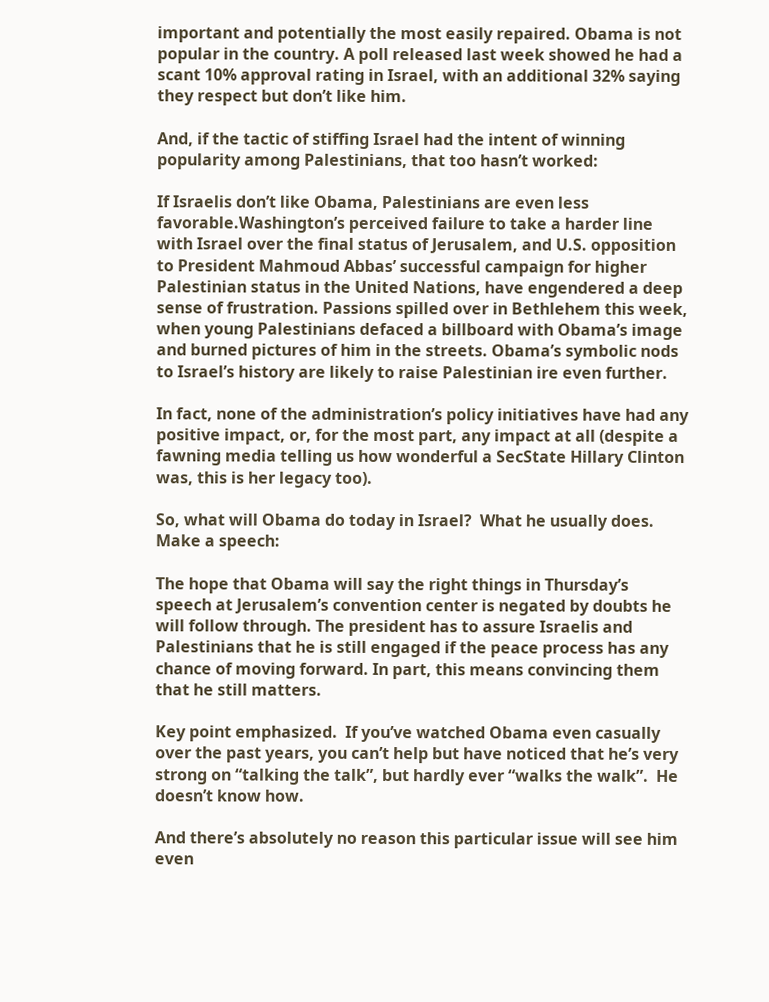important and potentially the most easily repaired. Obama is not popular in the country. A poll released last week showed he had a scant 10% approval rating in Israel, with an additional 32% saying they respect but don’t like him.

And, if the tactic of stiffing Israel had the intent of winning popularity among Palestinians, that too hasn’t worked:

If Israelis don’t like Obama, Palestinians are even less favorable.Washington’s perceived failure to take a harder line with Israel over the final status of Jerusalem, and U.S. opposition to President Mahmoud Abbas’ successful campaign for higher Palestinian status in the United Nations, have engendered a deep sense of frustration. Passions spilled over in Bethlehem this week, when young Palestinians defaced a billboard with Obama’s image and burned pictures of him in the streets. Obama’s symbolic nods to Israel’s history are likely to raise Palestinian ire even further.

In fact, none of the administration’s policy initiatives have had any positive impact, or, for the most part, any impact at all (despite a fawning media telling us how wonderful a SecState Hillary Clinton was, this is her legacy too).

So, what will Obama do today in Israel?  What he usually does.  Make a speech:

The hope that Obama will say the right things in Thursday’s speech at Jerusalem’s convention center is negated by doubts he will follow through. The president has to assure Israelis and Palestinians that he is still engaged if the peace process has any chance of moving forward. In part, this means convincing them that he still matters.

Key point emphasized.  If you’ve watched Obama even casually over the past years, you can’t help but have noticed that he’s very strong on “talking the talk”, but hardly ever “walks the walk”.  He doesn’t know how.

And there’s absolutely no reason this particular issue will see him even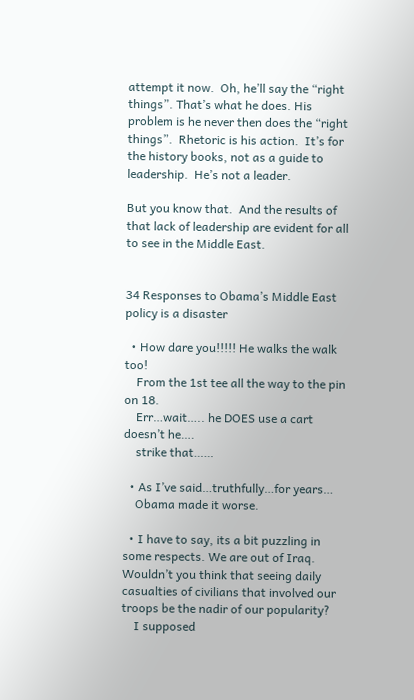attempt it now.  Oh, he’ll say the “right things”. That’s what he does. His problem is he never then does the “right things”.  Rhetoric is his action.  It’s for the history books, not as a guide to leadership.  He’s not a leader.

But you know that.  And the results of that lack of leadership are evident for all to see in the Middle East.


34 Responses to Obama’s Middle East policy is a disaster

  • How dare you!!!!! He walks the walk too!
    From the 1st tee all the way to the pin on 18.
    Err…wait….. he DOES use a cart doesn’t he….
    strike that……

  • As I’ve said…truthfully…for years…
    Obama made it worse.

  • I have to say, its a bit puzzling in some respects. We are out of Iraq. Wouldn’t you think that seeing daily casualties of civilians that involved our troops be the nadir of our popularity?
    I supposed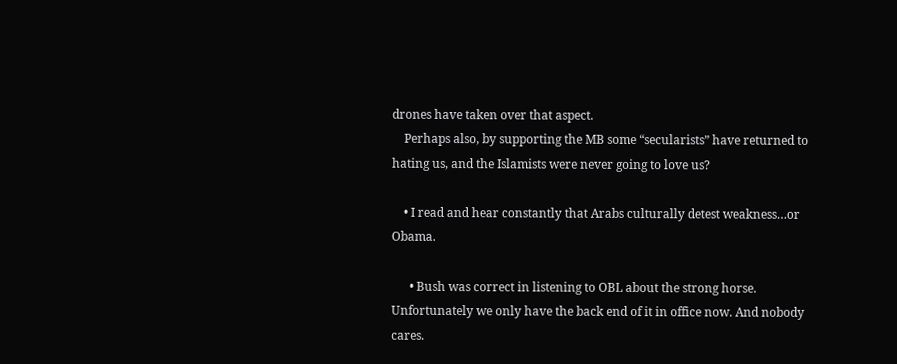drones have taken over that aspect.
    Perhaps also, by supporting the MB some “secularists” have returned to hating us, and the Islamists were never going to love us?

    • I read and hear constantly that Arabs culturally detest weakness…or Obama.

      • Bush was correct in listening to OBL about the strong horse. Unfortunately we only have the back end of it in office now. And nobody cares.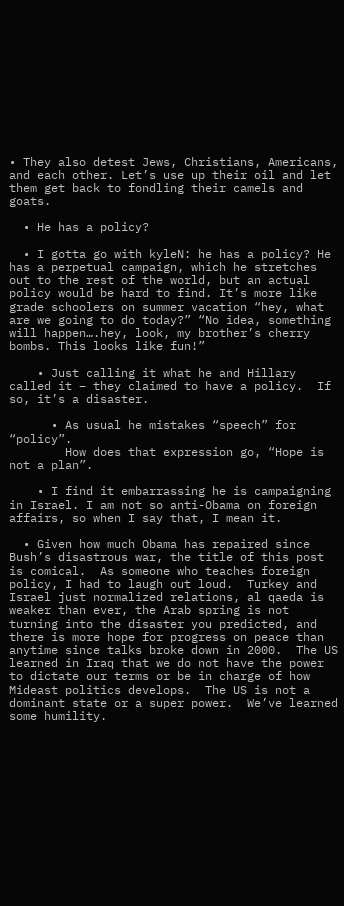• They also detest Jews, Christians, Americans, and each other. Let’s use up their oil and let them get back to fondling their camels and goats.

  • He has a policy?

  • I gotta go with kyleN: he has a policy? He has a perpetual campaign, which he stretches out to the rest of the world, but an actual policy would be hard to find. It’s more like grade schoolers on summer vacation “hey, what are we going to do today?” “No idea, something will happen….hey, look, my brother’s cherry bombs. This looks like fun!”

    • Just calling it what he and Hillary called it – they claimed to have a policy.  If so, it’s a disaster.

      • As usual he mistakes “speech” for “policy”.
        How does that expression go, “Hope is not a plan”.

    • I find it embarrassing he is campaigning in Israel. I am not so anti-Obama on foreign affairs, so when I say that, I mean it.

  • Given how much Obama has repaired since Bush’s disastrous war, the title of this post is comical.  As someone who teaches foreign policy, I had to laugh out loud.  Turkey and Israel just normalized relations, al qaeda is weaker than ever, the Arab spring is not turning into the disaster you predicted, and there is more hope for progress on peace than anytime since talks broke down in 2000.  The US learned in Iraq that we do not have the power to dictate our terms or be in charge of how Mideast politics develops.  The US is not a dominant state or a super power.  We’ve learned some humility.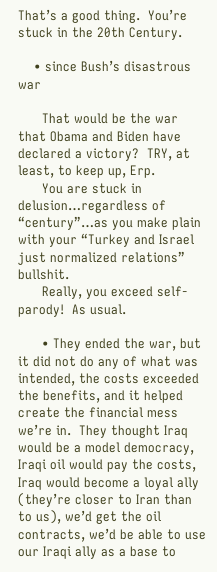That’s a good thing.  You’re stuck in the 20th Century.

    • since Bush’s disastrous war

      That would be the war that Obama and Biden have declared a victory?  TRY, at least, to keep up, Erp.
      You are stuck in delusion…regardless of “century”…as you make plain with your “Turkey and Israel just normalized relations” bullshit.
      Really, you exceed self-parody!  As usual.

      • They ended the war, but it did not do any of what was intended, the costs exceeded the benefits, and it helped create the financial mess we’re in.  They thought Iraq would be a model democracy, Iraqi oil would pay the costs, Iraq would become a loyal ally (they’re closer to Iran than to us), we’d get the oil contracts, we’d be able to use our Iraqi ally as a base to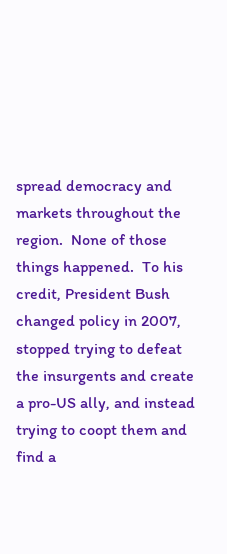spread democracy and markets throughout the region.  None of those things happened.  To his credit, President Bush changed policy in 2007, stopped trying to defeat the insurgents and create a pro-US ally, and instead trying to coopt them and find a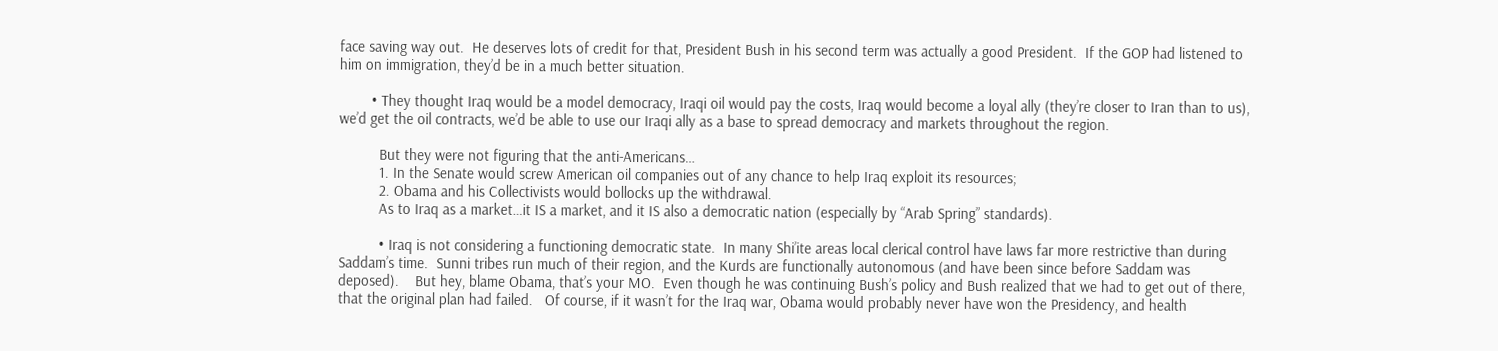face saving way out.  He deserves lots of credit for that, President Bush in his second term was actually a good President.  If the GOP had listened to him on immigration, they’d be in a much better situation.

        • They thought Iraq would be a model democracy, Iraqi oil would pay the costs, Iraq would become a loyal ally (they’re closer to Iran than to us), we’d get the oil contracts, we’d be able to use our Iraqi ally as a base to spread democracy and markets throughout the region.

          But they were not figuring that the anti-Americans…
          1. In the Senate would screw American oil companies out of any chance to help Iraq exploit its resources;
          2. Obama and his Collectivists would bollocks up the withdrawal.
          As to Iraq as a market…it IS a market, and it IS also a democratic nation (especially by “Arab Spring” standards).

          • Iraq is not considering a functioning democratic state.  In many Shi’ite areas local clerical control have laws far more restrictive than during Saddam’s time.  Sunni tribes run much of their region, and the Kurds are functionally autonomous (and have been since before Saddam was deposed).    But hey, blame Obama, that’s your MO.  Even though he was continuing Bush’s policy and Bush realized that we had to get out of there, that the original plan had failed.   Of course, if it wasn’t for the Iraq war, Obama would probably never have won the Presidency, and health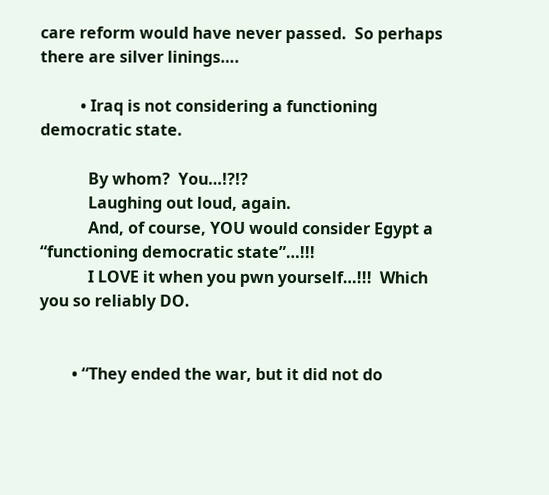care reform would have never passed.  So perhaps there are silver linings….

          • Iraq is not considering a functioning democratic state.

            By whom?  You…!?!?
            Laughing out loud, again.
            And, of course, YOU would consider Egypt a “functioning democratic state”…!!!
            I LOVE it when you pwn yourself…!!!  Which you so reliably DO.


        • “They ended the war, but it did not do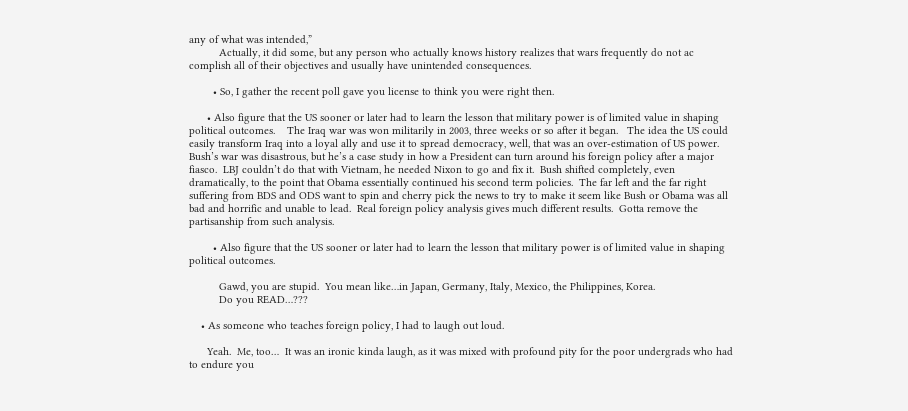any of what was intended,”
          Actually, it did some, but any person who actually knows history realizes that wars frequently do not ac complish all of their objectives and usually have unintended consequences.

        • So, I gather the recent poll gave you license to think you were right then.

      • Also figure that the US sooner or later had to learn the lesson that military power is of limited value in shaping political outcomes.    The Iraq war was won militarily in 2003, three weeks or so after it began.   The idea the US could easily transform Iraq into a loyal ally and use it to spread democracy, well, that was an over-estimation of US power.  Bush’s war was disastrous, but he’s a case study in how a President can turn around his foreign policy after a major fiasco.  LBJ couldn’t do that with Vietnam, he needed Nixon to go and fix it.  Bush shifted completely, even dramatically, to the point that Obama essentially continued his second term policies.  The far left and the far right suffering from BDS and ODS want to spin and cherry pick the news to try to make it seem like Bush or Obama was all bad and horrific and unable to lead.  Real foreign policy analysis gives much different results.  Gotta remove the partisanship from such analysis.

        • Also figure that the US sooner or later had to learn the lesson that military power is of limited value in shaping political outcomes.

          Gawd, you are stupid.  You mean like…in Japan, Germany, Italy, Mexico, the Philippines, Korea.
          Do you READ…???

    • As someone who teaches foreign policy, I had to laugh out loud.

      Yeah.  Me, too…  It was an ironic kinda laugh, as it was mixed with profound pity for the poor undergrads who had to endure you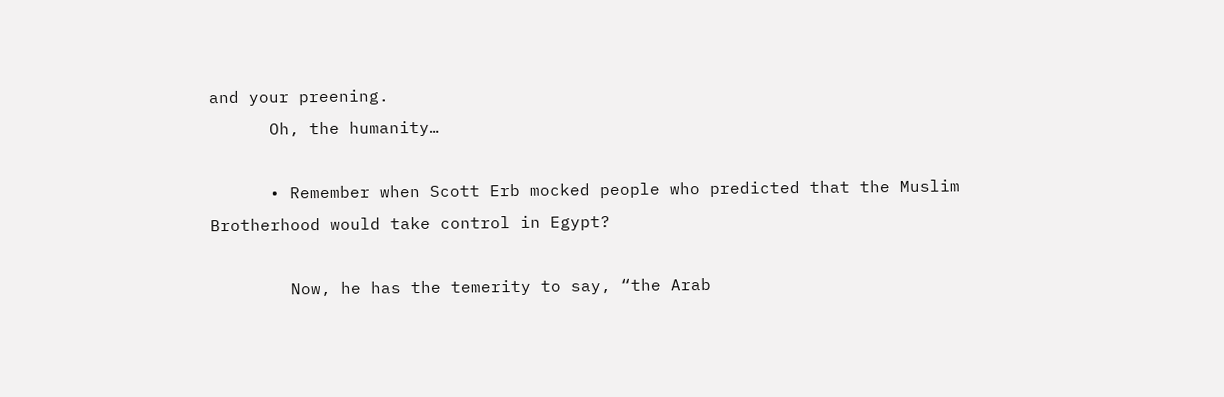and your preening.
      Oh, the humanity…

      • Remember when Scott Erb mocked people who predicted that the Muslim Brotherhood would take control in Egypt?

        Now, he has the temerity to say, “the Arab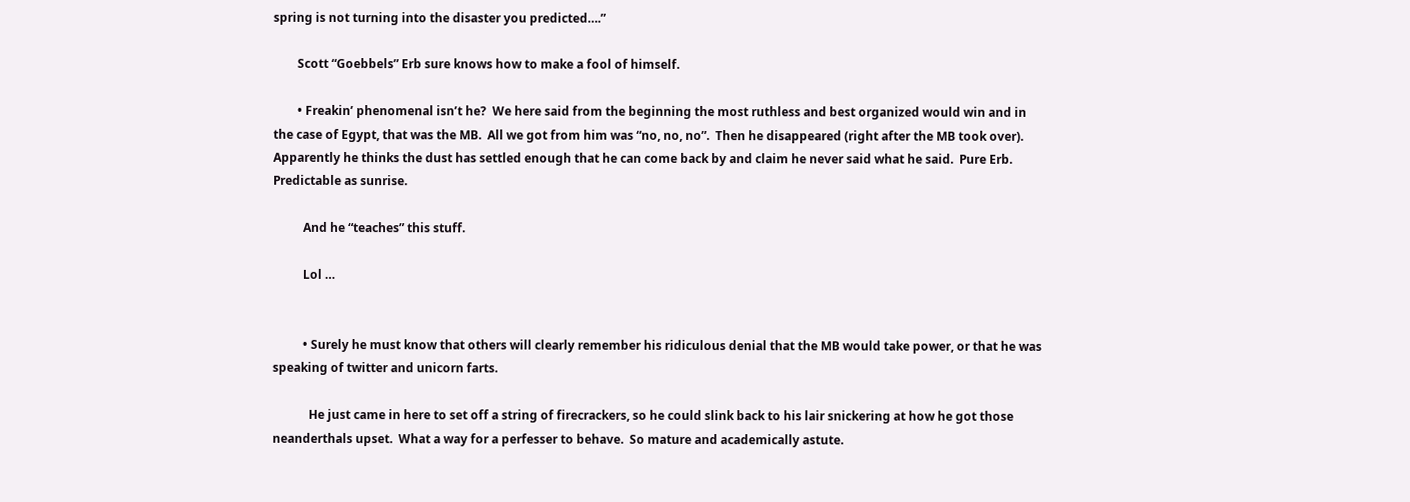spring is not turning into the disaster you predicted….”

        Scott “Goebbels” Erb sure knows how to make a fool of himself.

        • Freakin’ phenomenal isn’t he?  We here said from the beginning the most ruthless and best organized would win and in the case of Egypt, that was the MB.  All we got from him was “no, no, no”.  Then he disappeared (right after the MB took over).  Apparently he thinks the dust has settled enough that he can come back by and claim he never said what he said.  Pure Erb.  Predictable as sunrise.

          And he “teaches” this stuff.

          Lol …


          • Surely he must know that others will clearly remember his ridiculous denial that the MB would take power, or that he was speaking of twitter and unicorn farts.

            He just came in here to set off a string of firecrackers, so he could slink back to his lair snickering at how he got those neanderthals upset.  What a way for a perfesser to behave.  So mature and academically astute.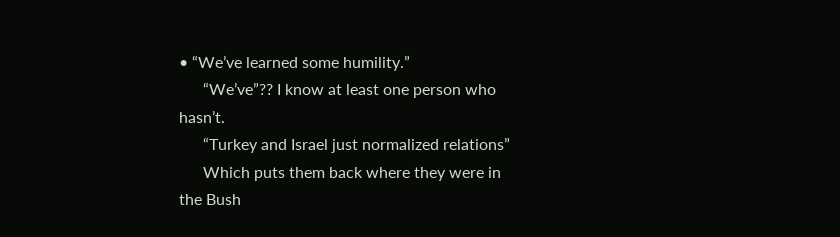• “We’ve learned some humility.”
      “We’ve”?? I know at least one person who hasn’t.
      “Turkey and Israel just normalized relations”
      Which puts them back where they were in the Bush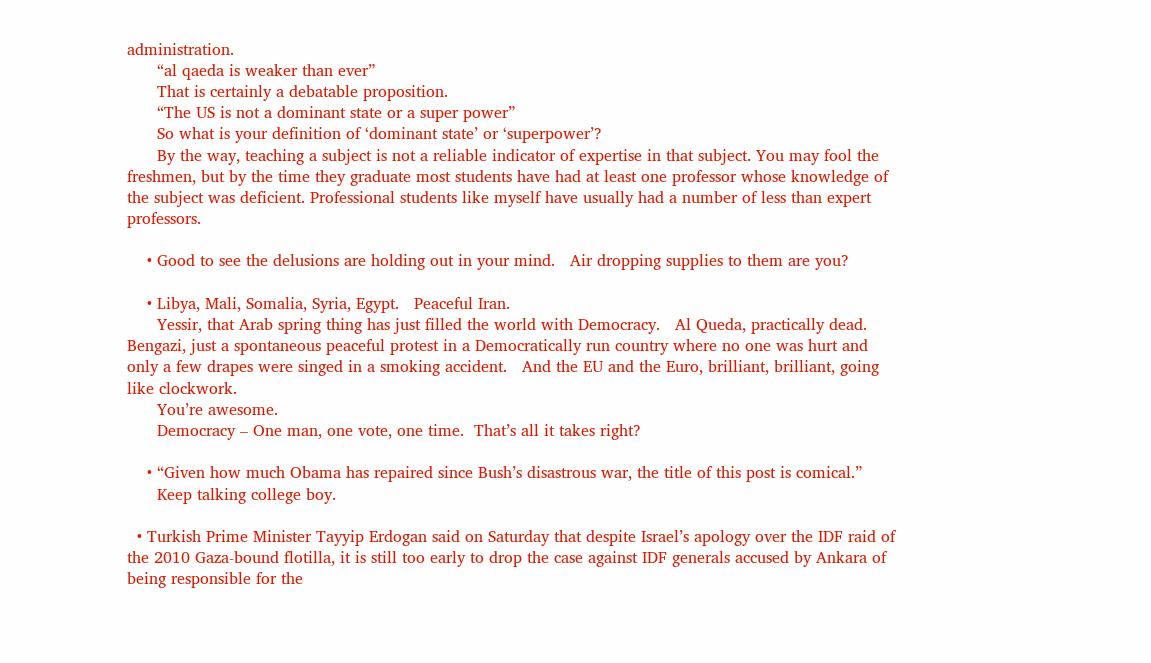administration.
      “al qaeda is weaker than ever”
      That is certainly a debatable proposition.
      “The US is not a dominant state or a super power”
      So what is your definition of ‘dominant state’ or ‘superpower’?
      By the way, teaching a subject is not a reliable indicator of expertise in that subject. You may fool the freshmen, but by the time they graduate most students have had at least one professor whose knowledge of the subject was deficient. Professional students like myself have usually had a number of less than expert professors.

    • Good to see the delusions are holding out in your mind.   Air dropping supplies to them are you?

    • Libya, Mali, Somalia, Syria, Egypt.   Peaceful Iran.
      Yessir, that Arab spring thing has just filled the world with Democracy.   Al Queda, practically dead.   Bengazi, just a spontaneous peaceful protest in a Democratically run country where no one was hurt and only a few drapes were singed in a smoking accident.   And the EU and the Euro, brilliant, brilliant, going like clockwork.
      You’re awesome.
      Democracy – One man, one vote, one time.  That’s all it takes right?

    • “Given how much Obama has repaired since Bush’s disastrous war, the title of this post is comical.”
      Keep talking college boy.

  • Turkish Prime Minister Tayyip Erdogan said on Saturday that despite Israel’s apology over the IDF raid of the 2010 Gaza-bound flotilla, it is still too early to drop the case against IDF generals accused by Ankara of being responsible for the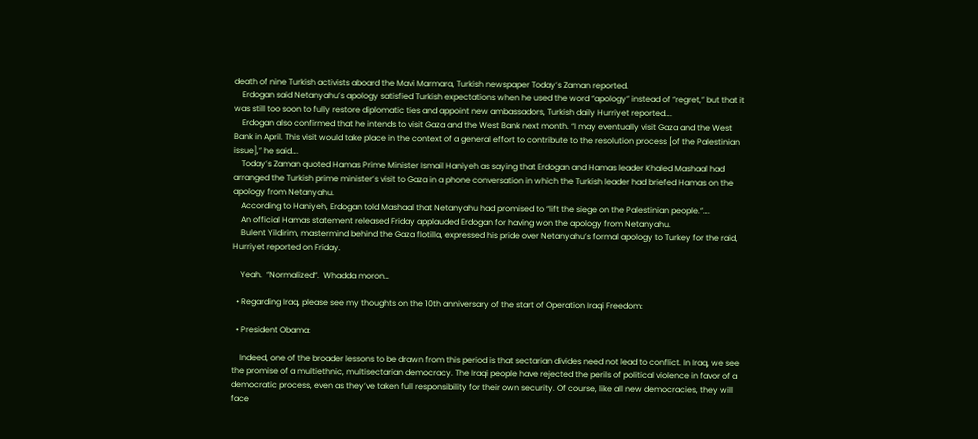death of nine Turkish activists aboard the Mavi Marmara, Turkish newspaper Today’s Zaman reported.
    Erdogan said Netanyahu’s apology satisfied Turkish expectations when he used the word “apology” instead of “regret,” but that it was still too soon to fully restore diplomatic ties and appoint new ambassadors, Turkish daily Hurriyet reported….
    Erdogan also confirmed that he intends to visit Gaza and the West Bank next month. “I may eventually visit Gaza and the West Bank in April. This visit would take place in the context of a general effort to contribute to the resolution process [of the Palestinian issue],” he said….
    Today’s Zaman quoted Hamas Prime Minister Ismail Haniyeh as saying that Erdogan and Hamas leader Khaled Mashaal had arranged the Turkish prime minister’s visit to Gaza in a phone conversation in which the Turkish leader had briefed Hamas on the apology from Netanyahu.
    According to Haniyeh, Erdogan told Mashaal that Netanyahu had promised to “lift the siege on the Palestinian people.”….
    An official Hamas statement released Friday applauded Erdogan for having won the apology from Netanyahu.
    Bulent Yildirim, mastermind behind the Gaza flotilla, expressed his pride over Netanyahu’s formal apology to Turkey for the raid, Hurriyet reported on Friday.

    Yeah.  “Normalized“.  Whadda moron…

  • Regarding Iraq, please see my thoughts on the 10th anniversary of the start of Operation Iraqi Freedom:

  • President Obama:

    Indeed, one of the broader lessons to be drawn from this period is that sectarian divides need not lead to conflict. In Iraq, we see the promise of a multiethnic, multisectarian democracy. The Iraqi people have rejected the perils of political violence in favor of a democratic process, even as they’ve taken full responsibility for their own security. Of course, like all new democracies, they will face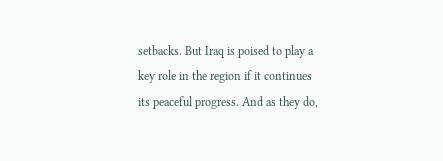setbacks. But Iraq is poised to play a key role in the region if it continues its peaceful progress. And as they do,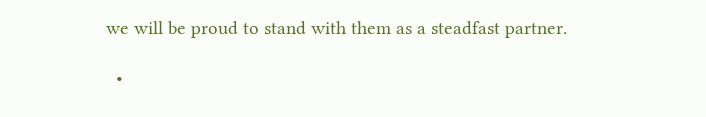we will be proud to stand with them as a steadfast partner.

  •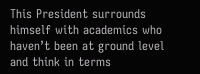This President surrounds himself with academics who haven’t been at ground level and think in terms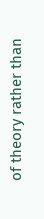of theory rather than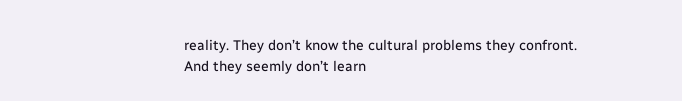reality. They don’t know the cultural problems they confront. And they seemly don’t learn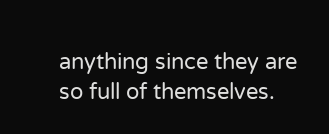anything since they are so full of themselves.